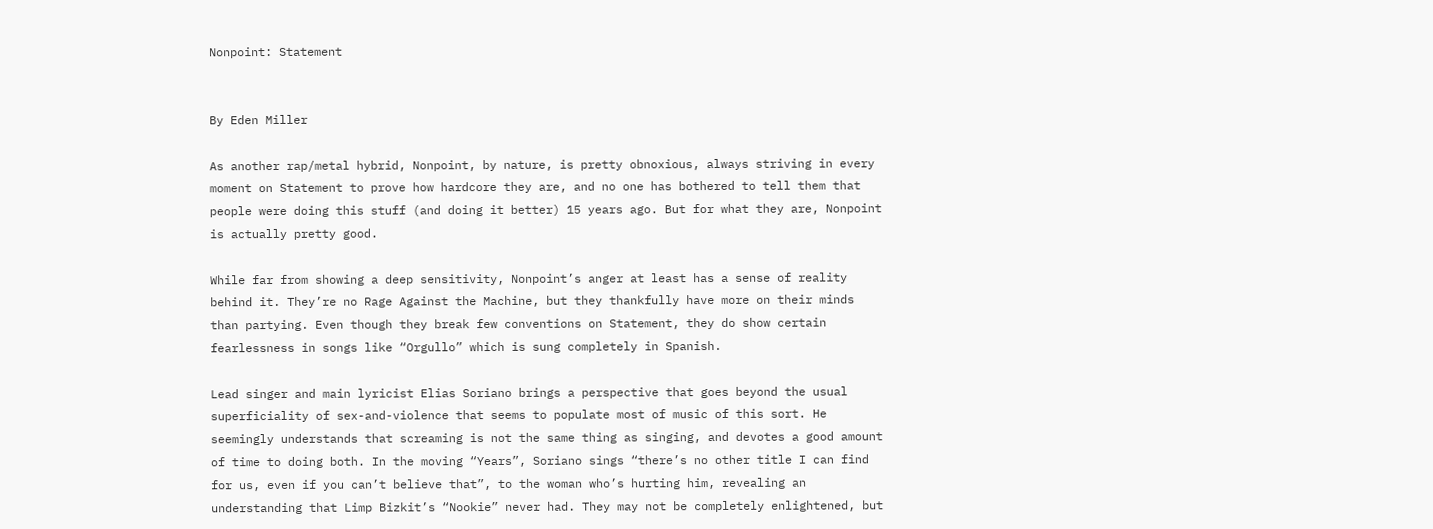Nonpoint: Statement


By Eden Miller

As another rap/metal hybrid, Nonpoint, by nature, is pretty obnoxious, always striving in every moment on Statement to prove how hardcore they are, and no one has bothered to tell them that people were doing this stuff (and doing it better) 15 years ago. But for what they are, Nonpoint is actually pretty good.

While far from showing a deep sensitivity, Nonpoint’s anger at least has a sense of reality behind it. They’re no Rage Against the Machine, but they thankfully have more on their minds than partying. Even though they break few conventions on Statement, they do show certain fearlessness in songs like “Orgullo” which is sung completely in Spanish.

Lead singer and main lyricist Elias Soriano brings a perspective that goes beyond the usual superficiality of sex-and-violence that seems to populate most of music of this sort. He seemingly understands that screaming is not the same thing as singing, and devotes a good amount of time to doing both. In the moving “Years”, Soriano sings “there’s no other title I can find for us, even if you can’t believe that”, to the woman who’s hurting him, revealing an understanding that Limp Bizkit’s “Nookie” never had. They may not be completely enlightened, but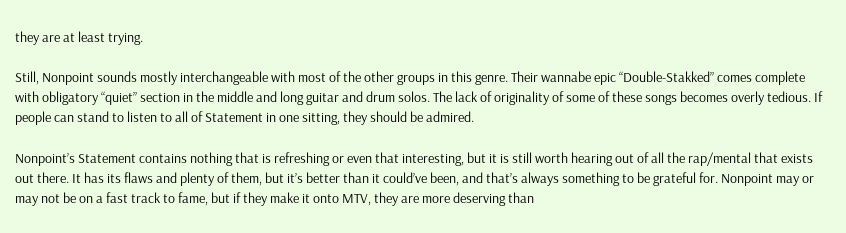they are at least trying.

Still, Nonpoint sounds mostly interchangeable with most of the other groups in this genre. Their wannabe epic “Double-Stakked” comes complete with obligatory “quiet” section in the middle and long guitar and drum solos. The lack of originality of some of these songs becomes overly tedious. If people can stand to listen to all of Statement in one sitting, they should be admired.

Nonpoint’s Statement contains nothing that is refreshing or even that interesting, but it is still worth hearing out of all the rap/mental that exists out there. It has its flaws and plenty of them, but it’s better than it could’ve been, and that’s always something to be grateful for. Nonpoint may or may not be on a fast track to fame, but if they make it onto MTV, they are more deserving than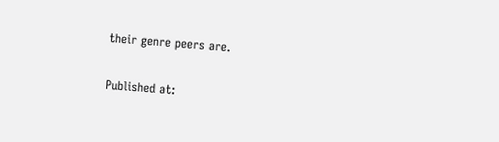their genre peers are.

Published at: